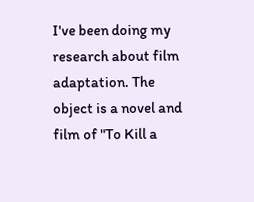I've been doing my research about film adaptation. The object is a novel and film of "To Kill a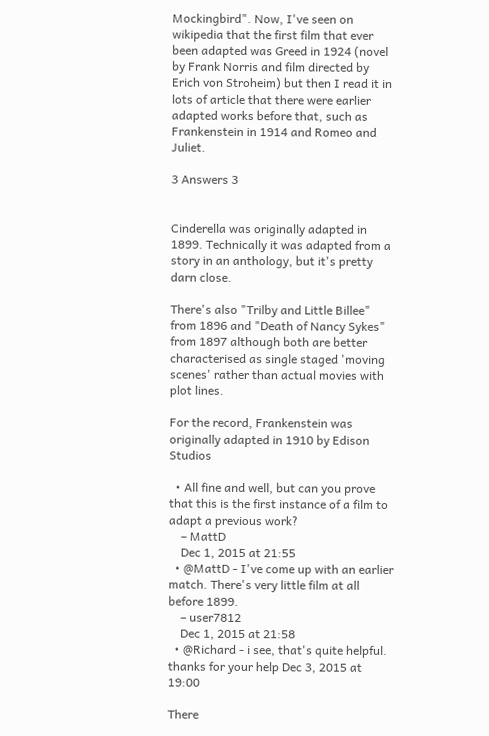Mockingbird". Now, I've seen on wikipedia that the first film that ever been adapted was Greed in 1924 (novel by Frank Norris and film directed by Erich von Stroheim) but then I read it in lots of article that there were earlier adapted works before that, such as Frankenstein in 1914 and Romeo and Juliet.

3 Answers 3


Cinderella was originally adapted in 1899. Technically it was adapted from a story in an anthology, but it's pretty darn close.

There's also "Trilby and Little Billee" from 1896 and "Death of Nancy Sykes" from 1897 although both are better characterised as single staged 'moving scenes' rather than actual movies with plot lines.

For the record, Frankenstein was originally adapted in 1910 by Edison Studios

  • All fine and well, but can you prove that this is the first instance of a film to adapt a previous work?
    – MattD
    Dec 1, 2015 at 21:55
  • @MattD - I've come up with an earlier match. There's very little film at all before 1899.
    – user7812
    Dec 1, 2015 at 21:58
  • @Richard - i see, that's quite helpful. thanks for your help Dec 3, 2015 at 19:00

There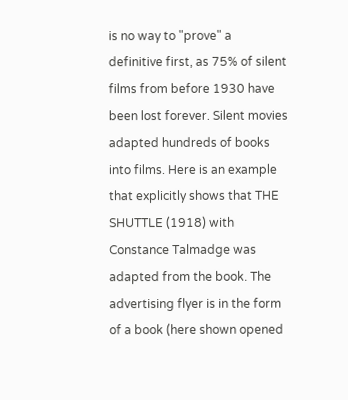is no way to "prove" a definitive first, as 75% of silent films from before 1930 have been lost forever. Silent movies adapted hundreds of books into films. Here is an example that explicitly shows that THE SHUTTLE (1918) with Constance Talmadge was adapted from the book. The advertising flyer is in the form of a book (here shown opened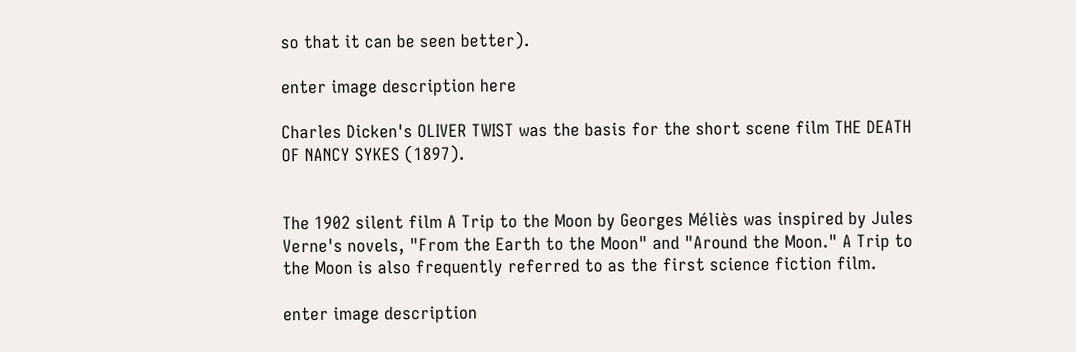so that it can be seen better).

enter image description here

Charles Dicken's OLIVER TWIST was the basis for the short scene film THE DEATH OF NANCY SYKES (1897).


The 1902 silent film A Trip to the Moon by Georges Méliès was inspired by Jules Verne's novels, "From the Earth to the Moon" and "Around the Moon." A Trip to the Moon is also frequently referred to as the first science fiction film.

enter image description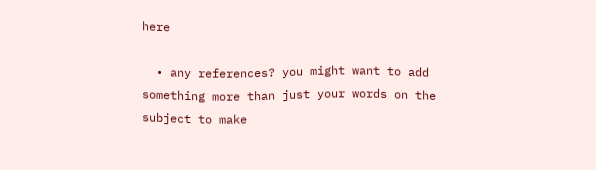here

  • any references? you might want to add something more than just your words on the subject to make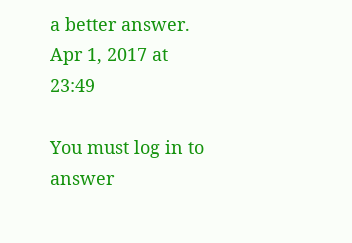a better answer. Apr 1, 2017 at 23:49

You must log in to answer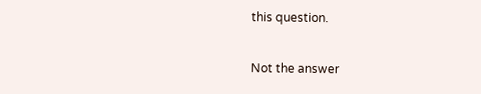this question.

Not the answer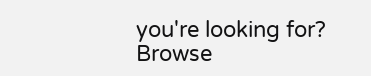you're looking for? Browse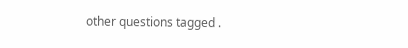other questions tagged .